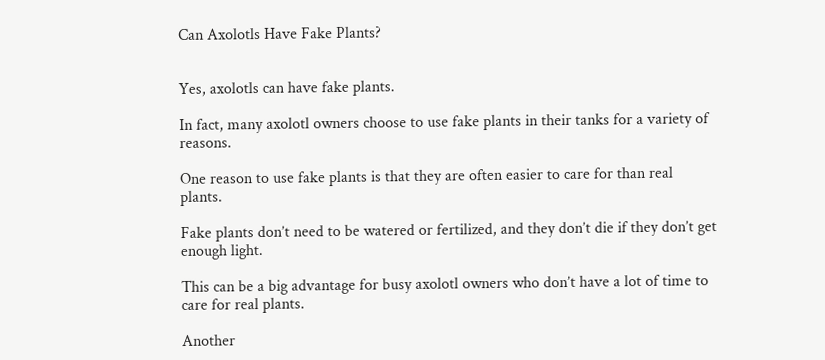Can Axolotls Have Fake Plants?


Yes, axolotls can have fake plants.

In fact, many axolotl owners choose to use fake plants in their tanks for a variety of reasons.

One reason to use fake plants is that they are often easier to care for than real plants.

Fake plants don’t need to be watered or fertilized, and they don’t die if they don’t get enough light.

This can be a big advantage for busy axolotl owners who don’t have a lot of time to care for real plants.

Another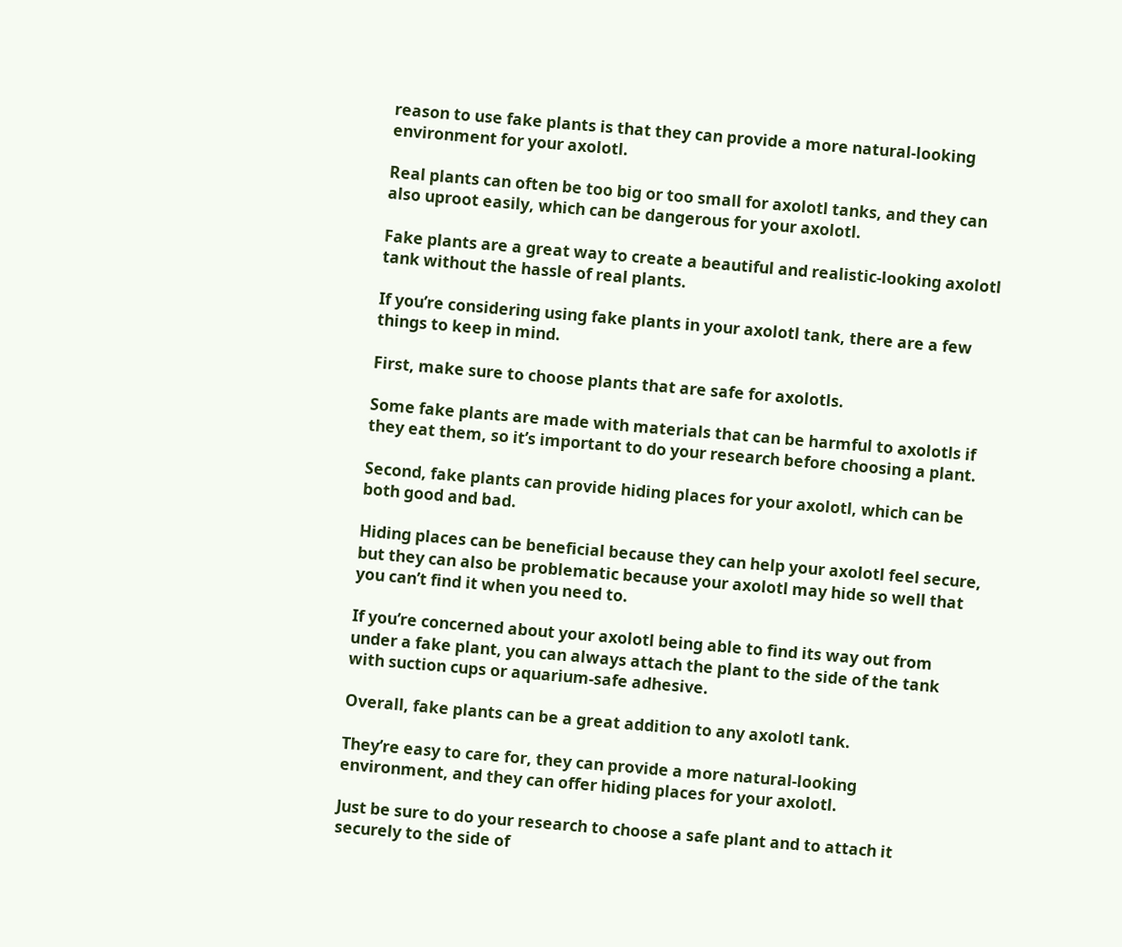reason to use fake plants is that they can provide a more natural-looking environment for your axolotl.

Real plants can often be too big or too small for axolotl tanks, and they can also uproot easily, which can be dangerous for your axolotl.

Fake plants are a great way to create a beautiful and realistic-looking axolotl tank without the hassle of real plants.

If you’re considering using fake plants in your axolotl tank, there are a few things to keep in mind.

First, make sure to choose plants that are safe for axolotls.

Some fake plants are made with materials that can be harmful to axolotls if they eat them, so it’s important to do your research before choosing a plant.

Second, fake plants can provide hiding places for your axolotl, which can be both good and bad.

Hiding places can be beneficial because they can help your axolotl feel secure, but they can also be problematic because your axolotl may hide so well that you can’t find it when you need to.

If you’re concerned about your axolotl being able to find its way out from under a fake plant, you can always attach the plant to the side of the tank with suction cups or aquarium-safe adhesive.

Overall, fake plants can be a great addition to any axolotl tank.

They’re easy to care for, they can provide a more natural-looking environment, and they can offer hiding places for your axolotl.

Just be sure to do your research to choose a safe plant and to attach it securely to the side of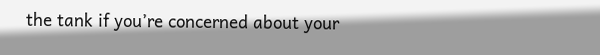the tank if you’re concerned about your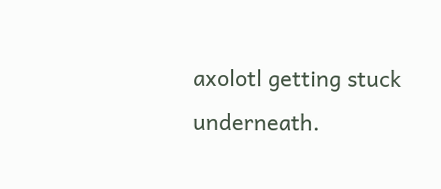axolotl getting stuck underneath.